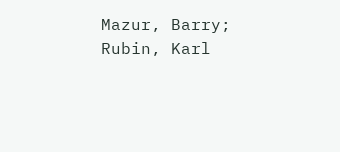Mazur, Barry; Rubin, Karl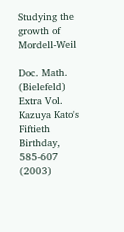Studying the growth of Mordell-Weil

Doc. Math. (Bielefeld) Extra Vol. Kazuya Kato's Fiftieth Birthday, 585-607 (2003)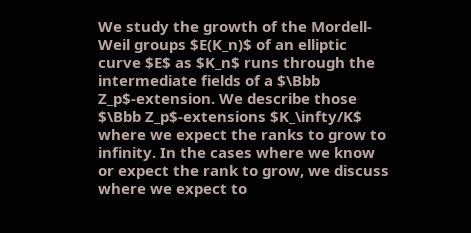We study the growth of the Mordell-Weil groups $E(K_n)$ of an elliptic curve $E$ as $K_n$ runs through the intermediate fields of a $\Bbb Z_p$-extension. We describe those $\Bbb Z_p$-extensions $K_\infty/K$ where we expect the ranks to grow to infinity. In the cases where we know or expect the rank to grow, we discuss where we expect to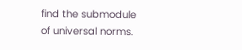find the submodule of universal norms.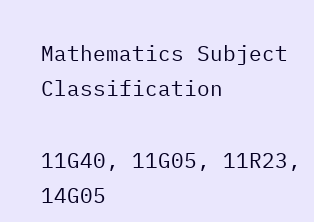Mathematics Subject Classification

11G40, 11G05, 11R23, 14G05